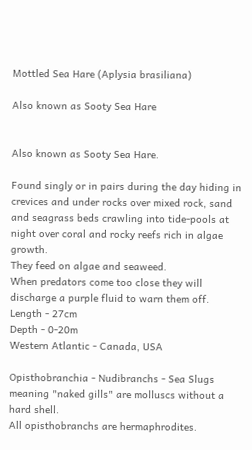Mottled Sea Hare (Aplysia brasiliana)

Also known as Sooty Sea Hare


Also known as Sooty Sea Hare.

Found singly or in pairs during the day hiding in crevices and under rocks over mixed rock, sand and seagrass beds crawling into tide-pools at night over coral and rocky reefs rich in algae growth.
They feed on algae and seaweed.
When predators come too close they will discharge a purple fluid to warn them off.
Length - 27cm
Depth - 0-20m
Western Atlantic - Canada, USA

Opisthobranchia - Nudibranchs - Sea Slugs meaning "naked gills" are molluscs without a hard shell.
All opisthobranchs are hermaphrodites.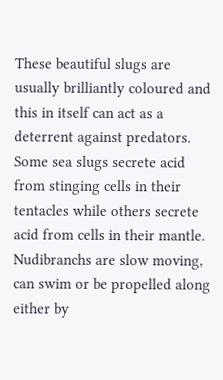These beautiful slugs are usually brilliantly coloured and this in itself can act as a deterrent against predators. Some sea slugs secrete acid from stinging cells in their tentacles while others secrete acid from cells in their mantle.
Nudibranchs are slow moving, can swim or be propelled along either by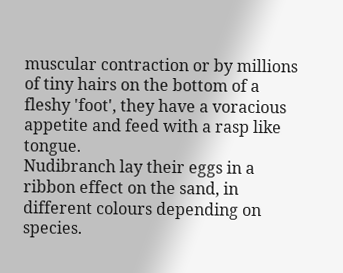muscular contraction or by millions of tiny hairs on the bottom of a fleshy 'foot', they have a voracious appetite and feed with a rasp like tongue.
Nudibranch lay their eggs in a ribbon effect on the sand, in different colours depending on species.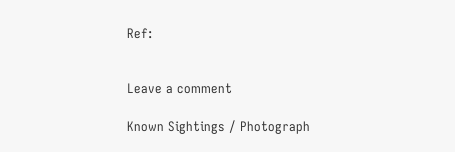Ref:


Leave a comment

Known Sightings / Photograph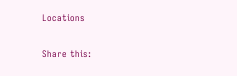Locations

Share this: